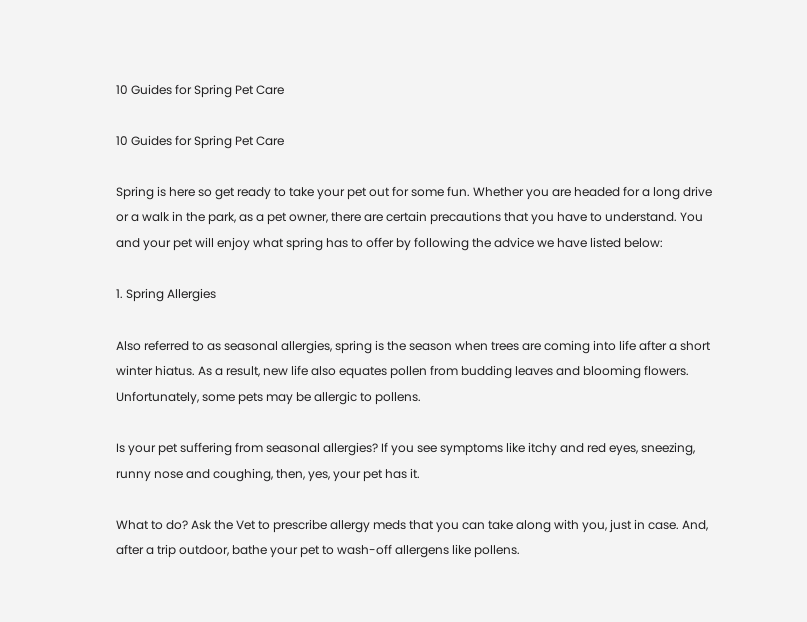10 Guides for Spring Pet Care

10 Guides for Spring Pet Care

Spring is here so get ready to take your pet out for some fun. Whether you are headed for a long drive or a walk in the park, as a pet owner, there are certain precautions that you have to understand. You and your pet will enjoy what spring has to offer by following the advice we have listed below:

1. Spring Allergies

Also referred to as seasonal allergies, spring is the season when trees are coming into life after a short winter hiatus. As a result, new life also equates pollen from budding leaves and blooming flowers. Unfortunately, some pets may be allergic to pollens.

Is your pet suffering from seasonal allergies? If you see symptoms like itchy and red eyes, sneezing, runny nose and coughing, then, yes, your pet has it.

What to do? Ask the Vet to prescribe allergy meds that you can take along with you, just in case. And, after a trip outdoor, bathe your pet to wash-off allergens like pollens.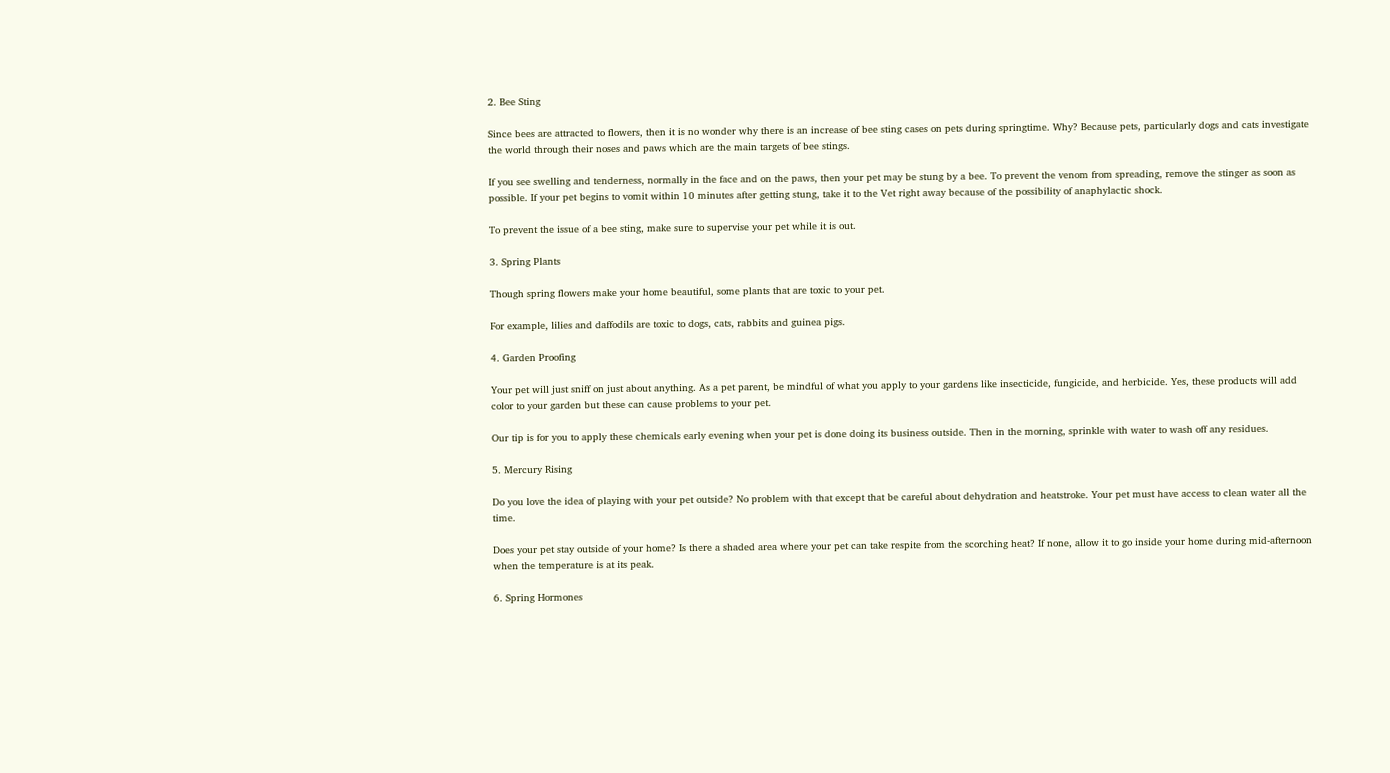2. Bee Sting

Since bees are attracted to flowers, then it is no wonder why there is an increase of bee sting cases on pets during springtime. Why? Because pets, particularly dogs and cats investigate the world through their noses and paws which are the main targets of bee stings.

If you see swelling and tenderness, normally in the face and on the paws, then your pet may be stung by a bee. To prevent the venom from spreading, remove the stinger as soon as possible. If your pet begins to vomit within 10 minutes after getting stung, take it to the Vet right away because of the possibility of anaphylactic shock.

To prevent the issue of a bee sting, make sure to supervise your pet while it is out.

3. Spring Plants

Though spring flowers make your home beautiful, some plants that are toxic to your pet.

For example, lilies and daffodils are toxic to dogs, cats, rabbits and guinea pigs.

4. Garden Proofing

Your pet will just sniff on just about anything. As a pet parent, be mindful of what you apply to your gardens like insecticide, fungicide, and herbicide. Yes, these products will add color to your garden but these can cause problems to your pet.

Our tip is for you to apply these chemicals early evening when your pet is done doing its business outside. Then in the morning, sprinkle with water to wash off any residues.

5. Mercury Rising

Do you love the idea of playing with your pet outside? No problem with that except that be careful about dehydration and heatstroke. Your pet must have access to clean water all the time.

Does your pet stay outside of your home? Is there a shaded area where your pet can take respite from the scorching heat? If none, allow it to go inside your home during mid-afternoon when the temperature is at its peak.

6. Spring Hormones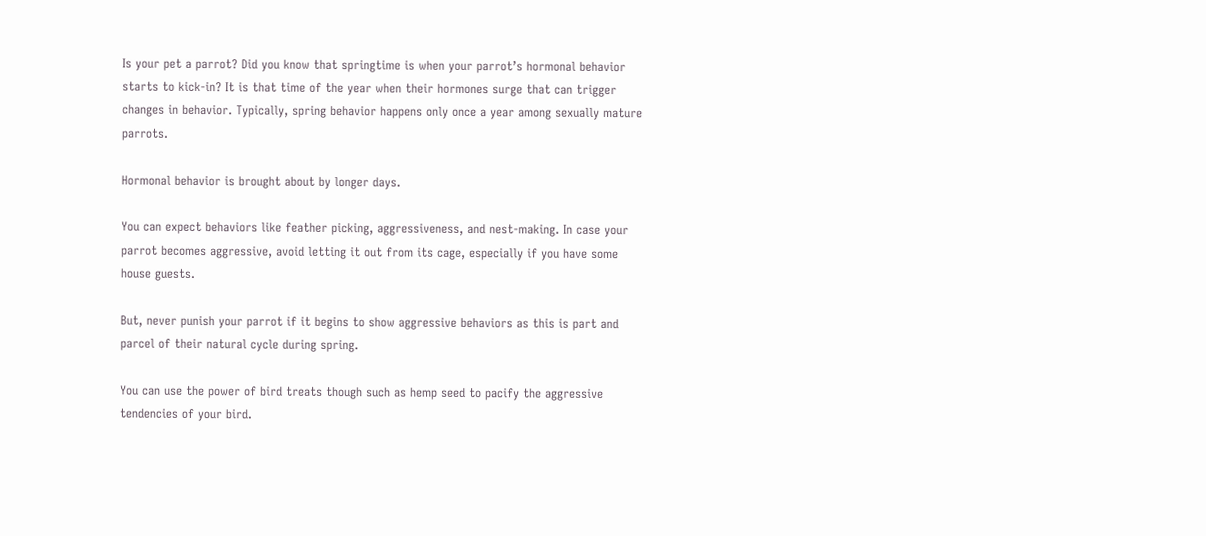Is your pet a parrot? Did you know that springtime is when your parrot’s hormonal behavior starts to kick-in? It is that time of the year when their hormones surge that can trigger changes in behavior. Typically, spring behavior happens only once a year among sexually mature parrots.

Hormonal behavior is brought about by longer days.

You can expect behaviors like feather picking, aggressiveness, and nest-making. In case your parrot becomes aggressive, avoid letting it out from its cage, especially if you have some house guests.

But, never punish your parrot if it begins to show aggressive behaviors as this is part and parcel of their natural cycle during spring.

You can use the power of bird treats though such as hemp seed to pacify the aggressive tendencies of your bird.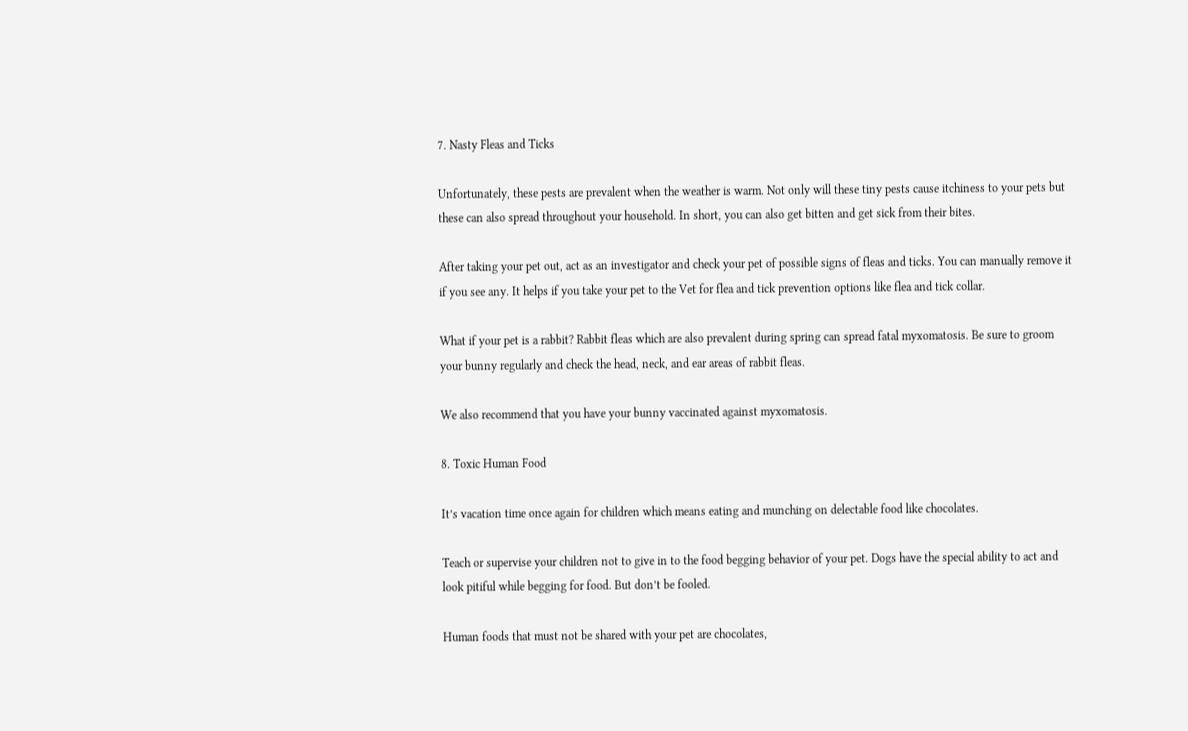7. Nasty Fleas and Ticks

Unfortunately, these pests are prevalent when the weather is warm. Not only will these tiny pests cause itchiness to your pets but these can also spread throughout your household. In short, you can also get bitten and get sick from their bites.

After taking your pet out, act as an investigator and check your pet of possible signs of fleas and ticks. You can manually remove it if you see any. It helps if you take your pet to the Vet for flea and tick prevention options like flea and tick collar.

What if your pet is a rabbit? Rabbit fleas which are also prevalent during spring can spread fatal myxomatosis. Be sure to groom your bunny regularly and check the head, neck, and ear areas of rabbit fleas.

We also recommend that you have your bunny vaccinated against myxomatosis.

8. Toxic Human Food

It’s vacation time once again for children which means eating and munching on delectable food like chocolates.

Teach or supervise your children not to give in to the food begging behavior of your pet. Dogs have the special ability to act and look pitiful while begging for food. But don’t be fooled.

Human foods that must not be shared with your pet are chocolates,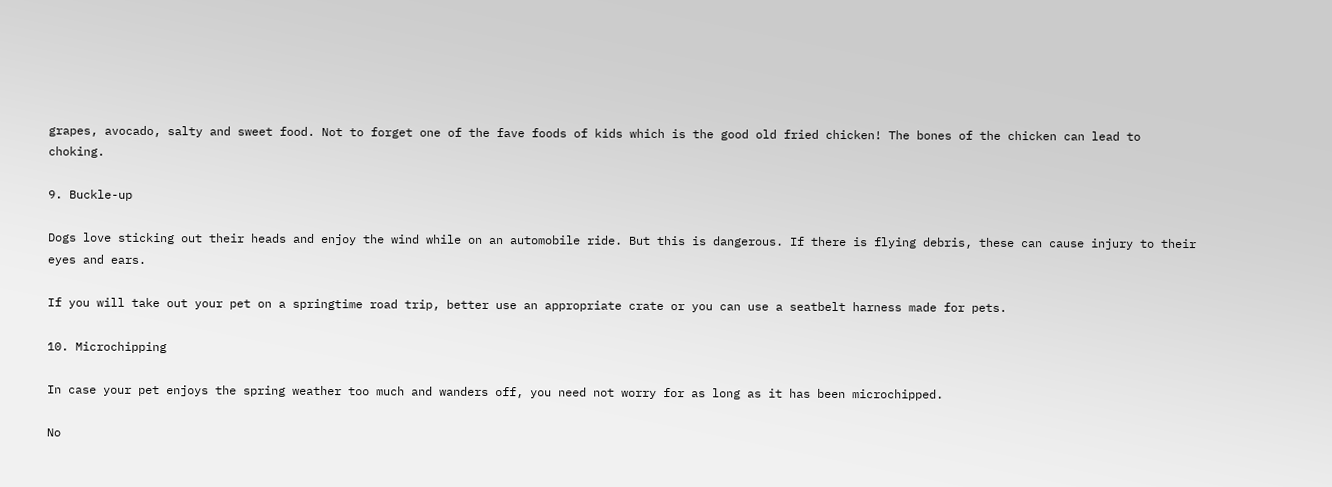grapes, avocado, salty and sweet food. Not to forget one of the fave foods of kids which is the good old fried chicken! The bones of the chicken can lead to choking.

9. Buckle-up

Dogs love sticking out their heads and enjoy the wind while on an automobile ride. But this is dangerous. If there is flying debris, these can cause injury to their eyes and ears.

If you will take out your pet on a springtime road trip, better use an appropriate crate or you can use a seatbelt harness made for pets.

10. Microchipping

In case your pet enjoys the spring weather too much and wanders off, you need not worry for as long as it has been microchipped.

No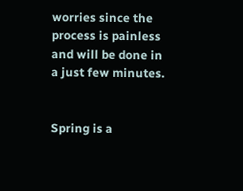worries since the process is painless and will be done in a just few minutes.


Spring is a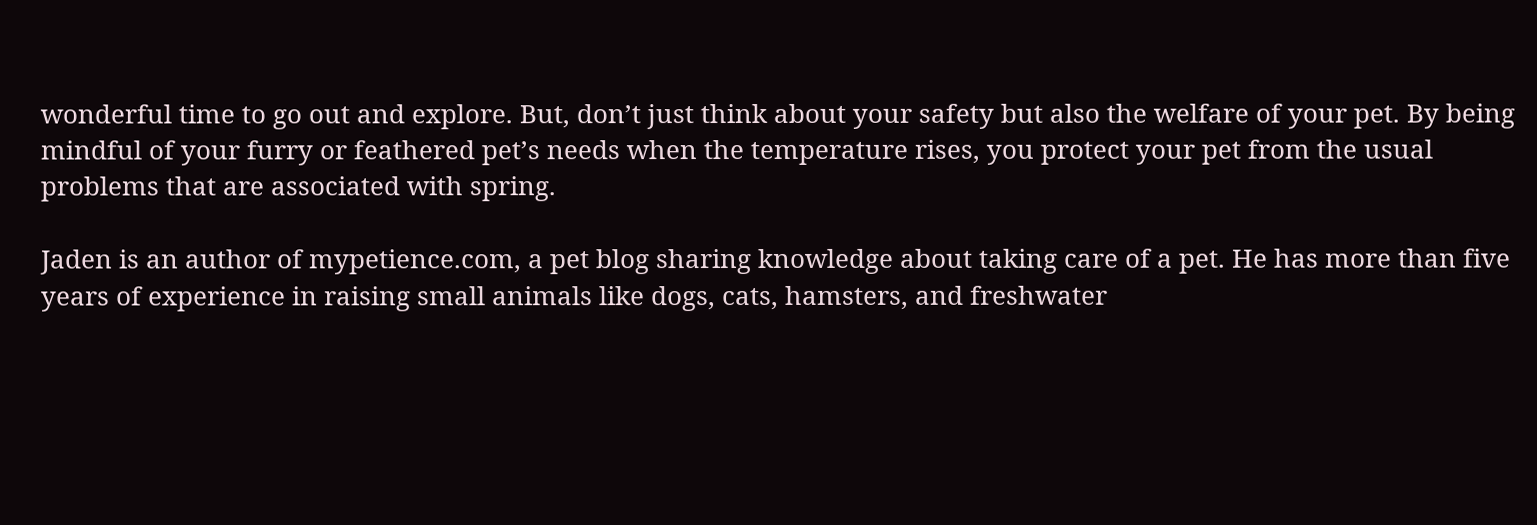wonderful time to go out and explore. But, don’t just think about your safety but also the welfare of your pet. By being mindful of your furry or feathered pet’s needs when the temperature rises, you protect your pet from the usual problems that are associated with spring.

Jaden is an author of mypetience.com, a pet blog sharing knowledge about taking care of a pet. He has more than five years of experience in raising small animals like dogs, cats, hamsters, and freshwater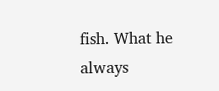fish. What he always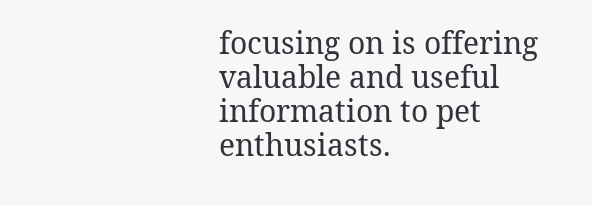focusing on is offering valuable and useful information to pet enthusiasts.